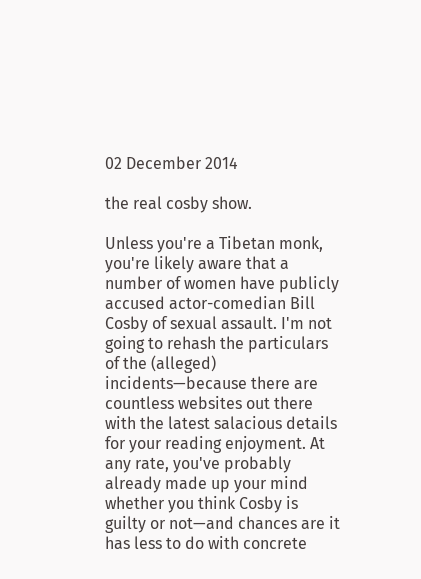02 December 2014

the real cosby show.

Unless you're a Tibetan monk, you're likely aware that a number of women have publicly accused actor-comedian Bill Cosby of sexual assault. I'm not going to rehash the particulars of the (alleged) incidents—because there are countless websites out there with the latest salacious details for your reading enjoyment. At any rate, you've probably already made up your mind whether you think Cosby is guilty or not—and chances are it has less to do with concrete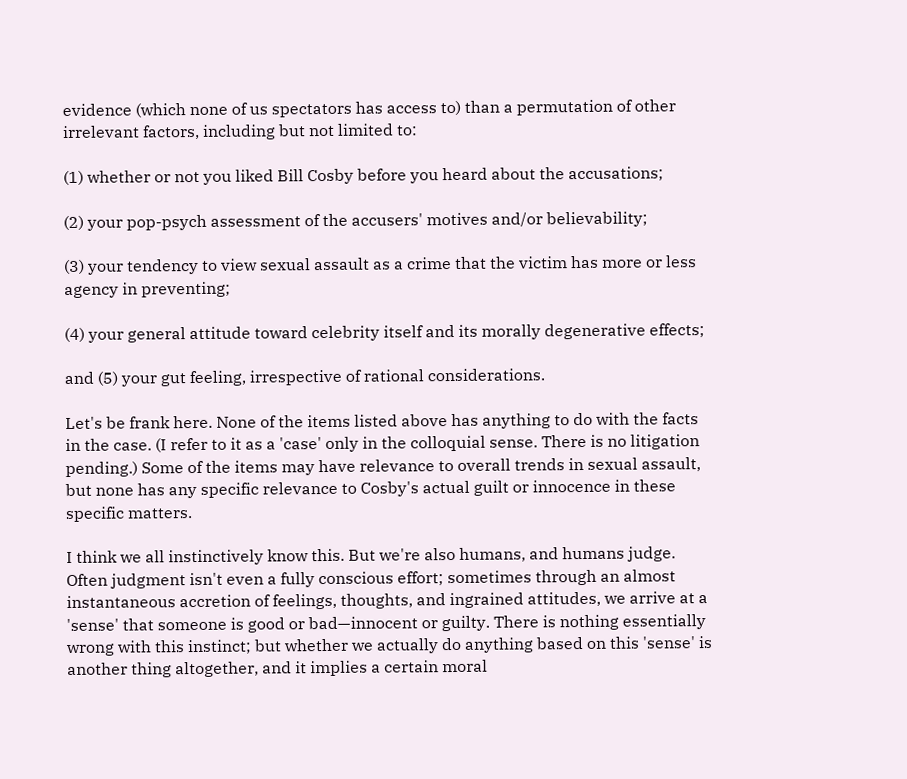evidence (which none of us spectators has access to) than a permutation of other irrelevant factors, including but not limited to:

(1) whether or not you liked Bill Cosby before you heard about the accusations;

(2) your pop-psych assessment of the accusers' motives and/or believability;

(3) your tendency to view sexual assault as a crime that the victim has more or less agency in preventing;

(4) your general attitude toward celebrity itself and its morally degenerative effects;

and (5) your gut feeling, irrespective of rational considerations.

Let's be frank here. None of the items listed above has anything to do with the facts in the case. (I refer to it as a 'case' only in the colloquial sense. There is no litigation pending.) Some of the items may have relevance to overall trends in sexual assault, but none has any specific relevance to Cosby's actual guilt or innocence in these specific matters.

I think we all instinctively know this. But we're also humans, and humans judge. Often judgment isn't even a fully conscious effort; sometimes through an almost instantaneous accretion of feelings, thoughts, and ingrained attitudes, we arrive at a 'sense' that someone is good or bad—innocent or guilty. There is nothing essentially wrong with this instinct; but whether we actually do anything based on this 'sense' is another thing altogether, and it implies a certain moral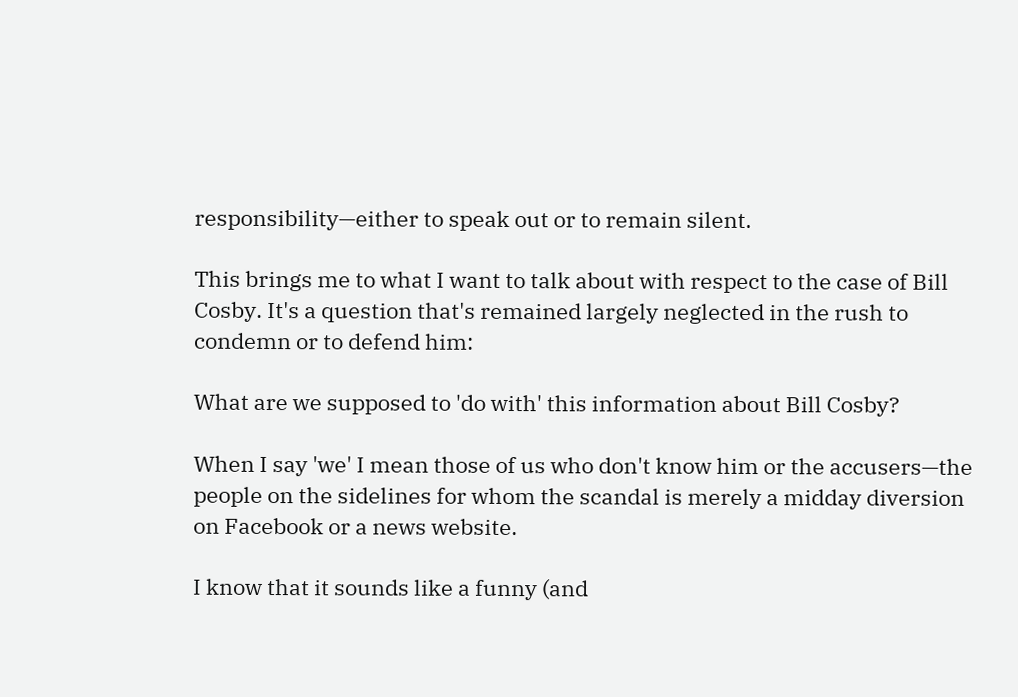responsibility—either to speak out or to remain silent.

This brings me to what I want to talk about with respect to the case of Bill Cosby. It's a question that's remained largely neglected in the rush to condemn or to defend him:

What are we supposed to 'do with' this information about Bill Cosby?

When I say 'we' I mean those of us who don't know him or the accusers—the people on the sidelines for whom the scandal is merely a midday diversion on Facebook or a news website.

I know that it sounds like a funny (and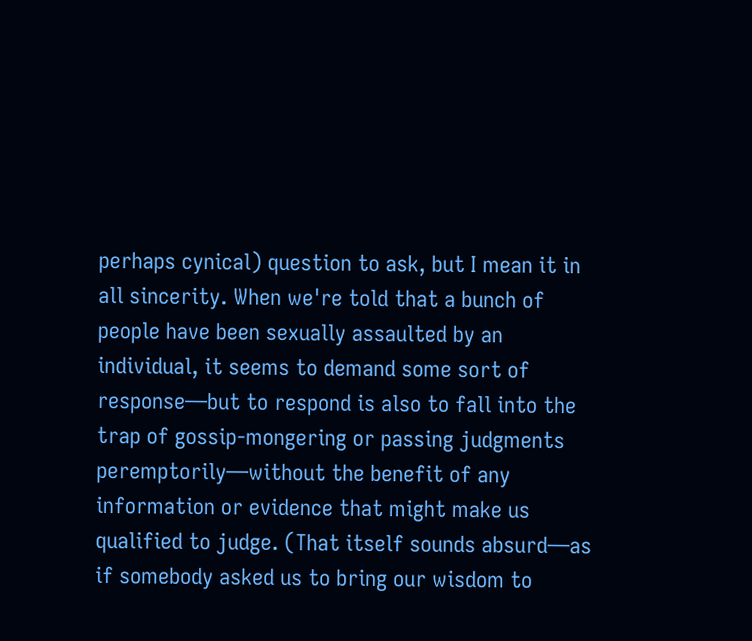perhaps cynical) question to ask, but I mean it in all sincerity. When we're told that a bunch of people have been sexually assaulted by an individual, it seems to demand some sort of response—but to respond is also to fall into the trap of gossip-mongering or passing judgments peremptorily—without the benefit of any information or evidence that might make us qualified to judge. (That itself sounds absurd—as if somebody asked us to bring our wisdom to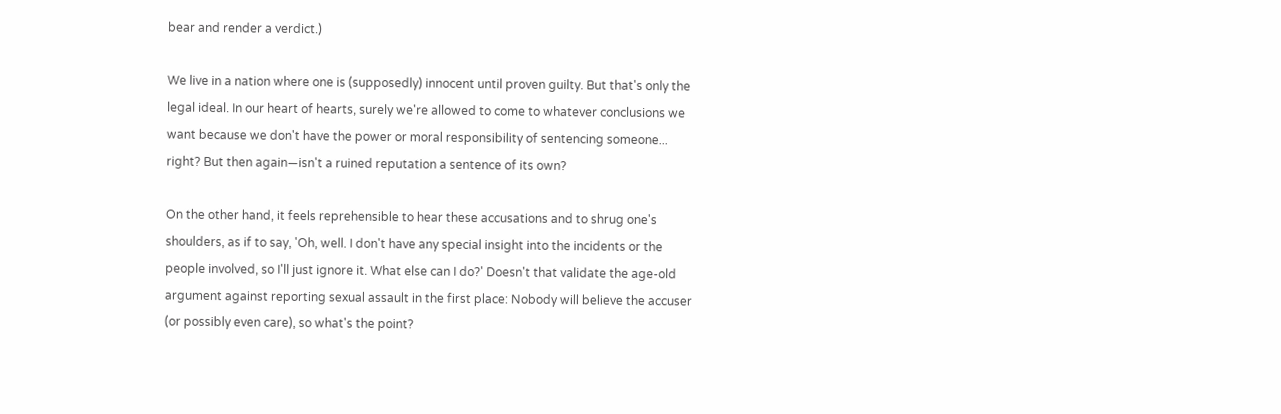bear and render a verdict.)

We live in a nation where one is (supposedly) innocent until proven guilty. But that's only the legal ideal. In our heart of hearts, surely we're allowed to come to whatever conclusions we want because we don't have the power or moral responsibility of sentencing someone... right? But then again—isn't a ruined reputation a sentence of its own?

On the other hand, it feels reprehensible to hear these accusations and to shrug one's shoulders, as if to say, 'Oh, well. I don't have any special insight into the incidents or the people involved, so I'll just ignore it. What else can I do?' Doesn't that validate the age-old argument against reporting sexual assault in the first place: Nobody will believe the accuser (or possibly even care), so what's the point?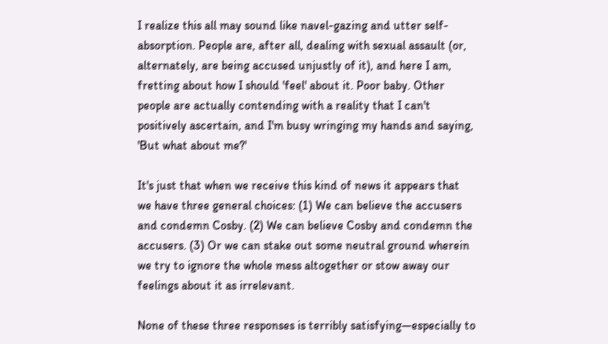I realize this all may sound like navel-gazing and utter self-absorption. People are, after all, dealing with sexual assault (or, alternately, are being accused unjustly of it), and here I am, fretting about how I should 'feel' about it. Poor baby. Other people are actually contending with a reality that I can't positively ascertain, and I'm busy wringing my hands and saying, 'But what about me?'

It's just that when we receive this kind of news it appears that we have three general choices: (1) We can believe the accusers and condemn Cosby. (2) We can believe Cosby and condemn the accusers. (3) Or we can stake out some neutral ground wherein we try to ignore the whole mess altogether or stow away our feelings about it as irrelevant.

None of these three responses is terribly satisfying—especially to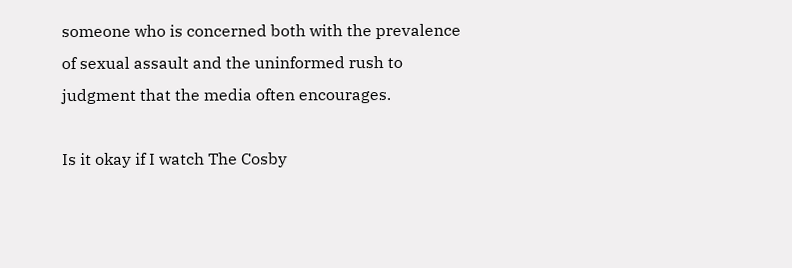someone who is concerned both with the prevalence of sexual assault and the uninformed rush to judgment that the media often encourages.

Is it okay if I watch The Cosby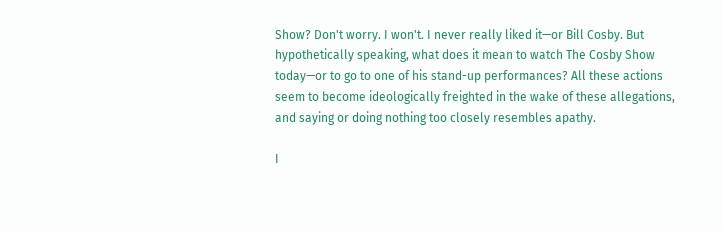Show? Don't worry. I won't. I never really liked it—or Bill Cosby. But hypothetically speaking, what does it mean to watch The Cosby Show today—or to go to one of his stand-up performances? All these actions seem to become ideologically freighted in the wake of these allegations, and saying or doing nothing too closely resembles apathy.

I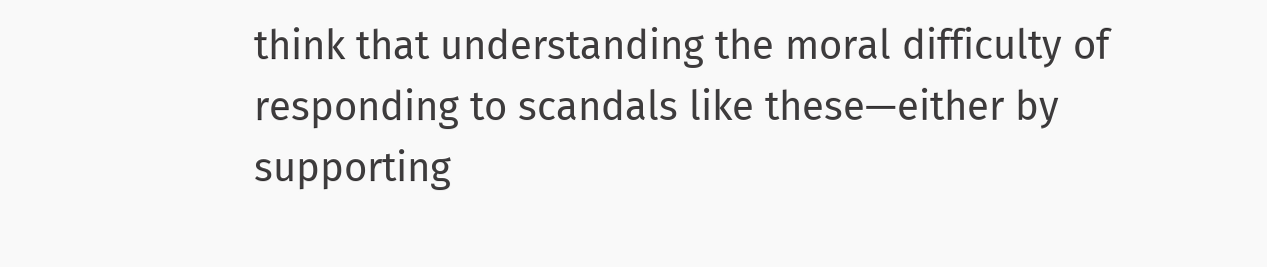think that understanding the moral difficulty of responding to scandals like these—either by supporting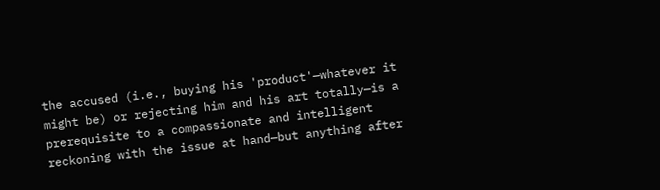the accused (i.e., buying his 'product'—whatever it might be) or rejecting him and his art totally—is a prerequisite to a compassionate and intelligent reckoning with the issue at hand—but anything after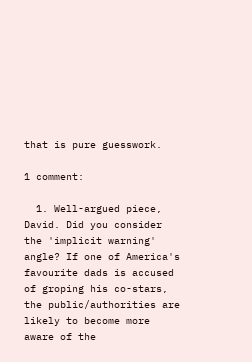that is pure guesswork.

1 comment:

  1. Well-argued piece, David. Did you consider the 'implicit warning' angle? If one of America's favourite dads is accused of groping his co-stars, the public/authorities are likely to become more aware of the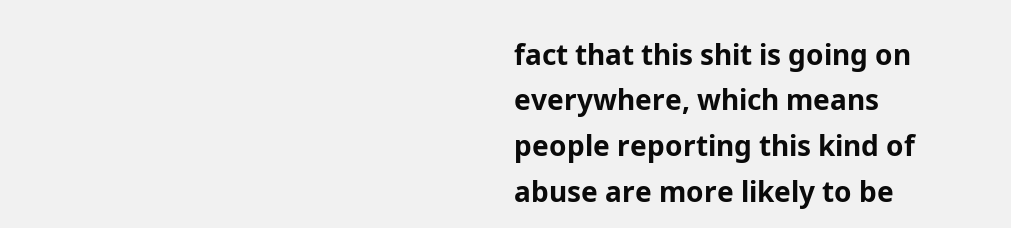fact that this shit is going on everywhere, which means people reporting this kind of abuse are more likely to be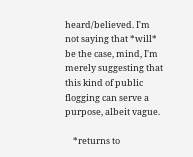heard/believed. I'm not saying that *will* be the case, mind, I'm merely suggesting that this kind of public flogging can serve a purpose, albeit vague.

    *returns to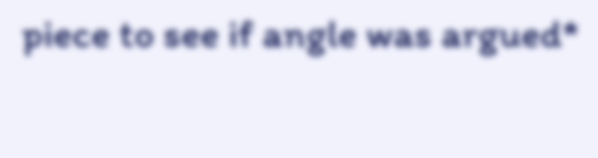piece to see if angle was argued*